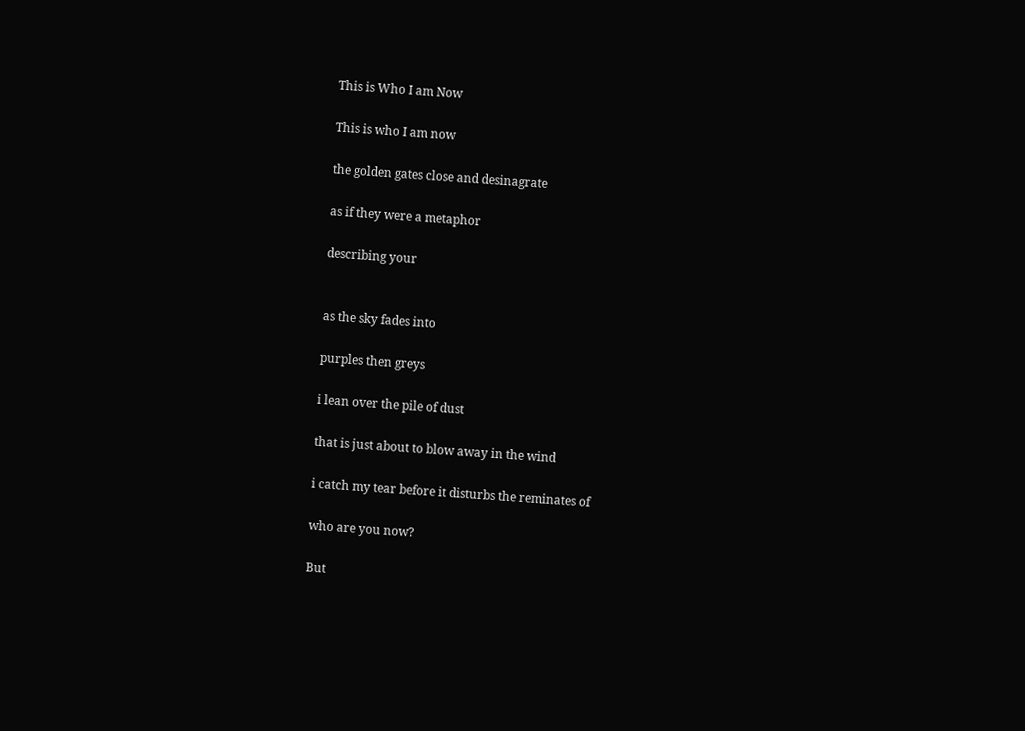This is Who I am Now

This is who I am now

the golden gates close and desinagrate

as if they were a metaphor

describing your


as the sky fades into

purples then greys

i lean over the pile of dust

that is just about to blow away in the wind

i catch my tear before it disturbs the reminates of

who are you now?

But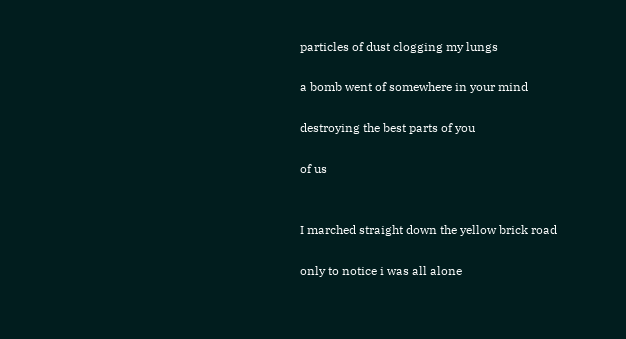particles of dust clogging my lungs

a bomb went of somewhere in your mind

destroying the best parts of you

of us


I marched straight down the yellow brick road

only to notice i was all alone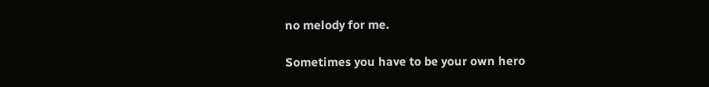no melody for me.

Sometimes you have to be your own hero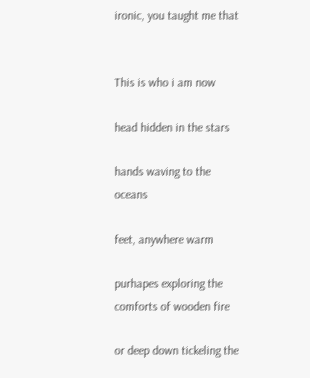ironic, you taught me that


This is who i am now

head hidden in the stars

hands waving to the oceans

feet, anywhere warm

purhapes exploring the comforts of wooden fire

or deep down tickeling the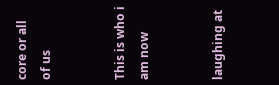core or all of us


This is who i am now


laughing at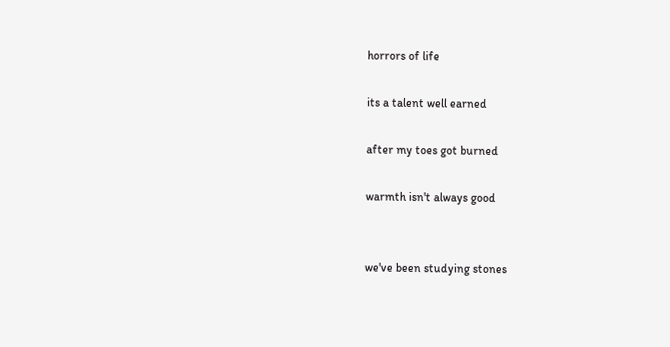horrors of life

its a talent well earned

after my toes got burned

warmth isn't always good


we've been studying stones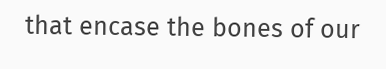that encase the bones of our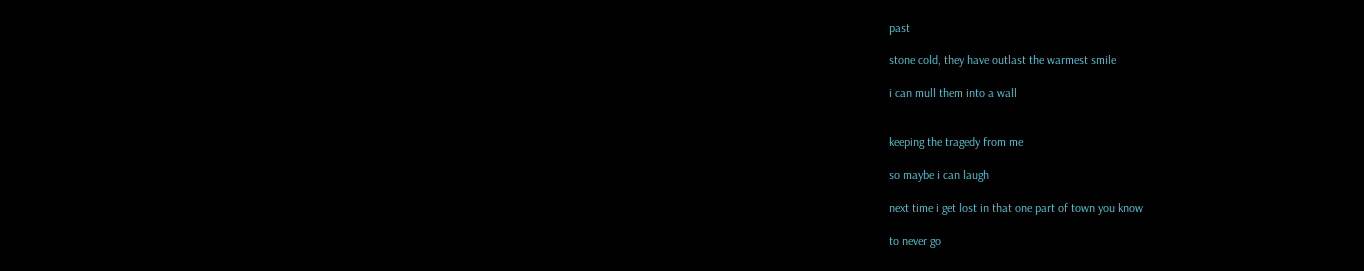past

stone cold, they have outlast the warmest smile

i can mull them into a wall


keeping the tragedy from me

so maybe i can laugh

next time i get lost in that one part of town you know

to never go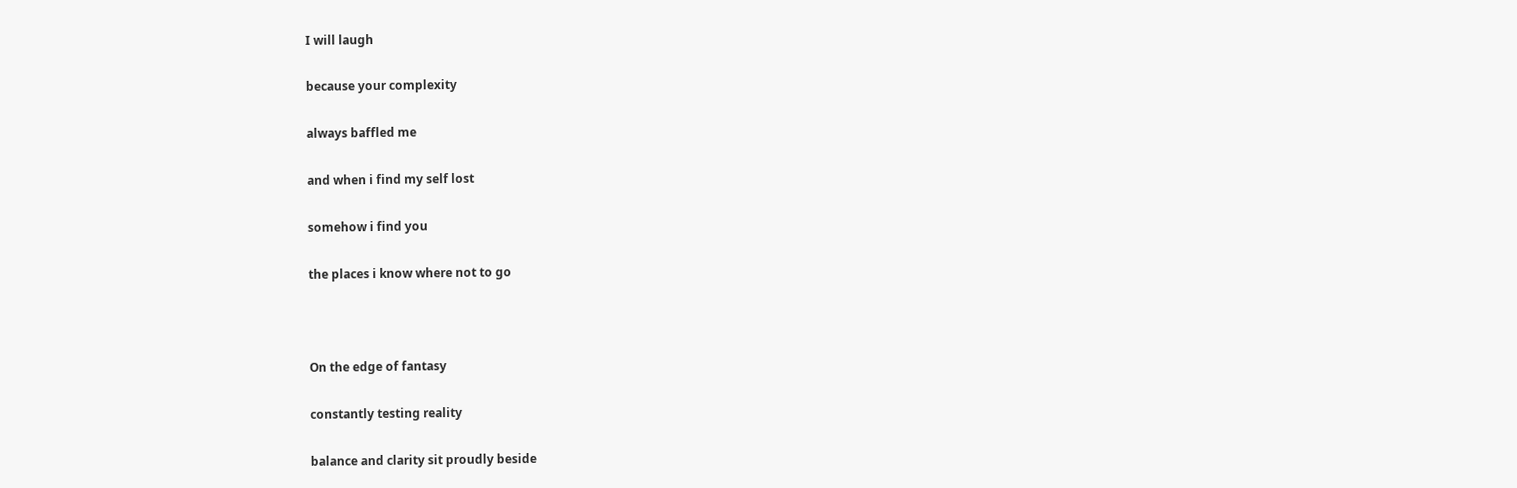I will laugh

because your complexity

always baffled me

and when i find my self lost

somehow i find you

the places i know where not to go



On the edge of fantasy

constantly testing reality

balance and clarity sit proudly beside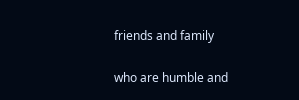friends and family

who are humble and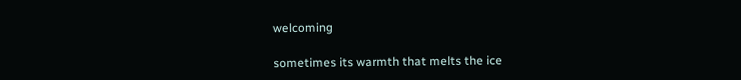welcoming

sometimes its warmth that melts the ice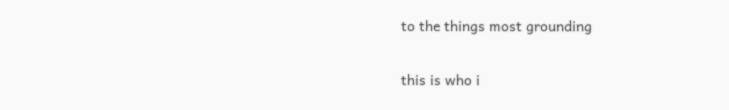to the things most grounding

this is who i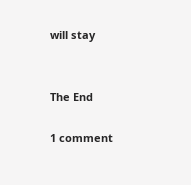will stay


The End

1 comment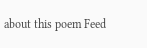about this poem Feed